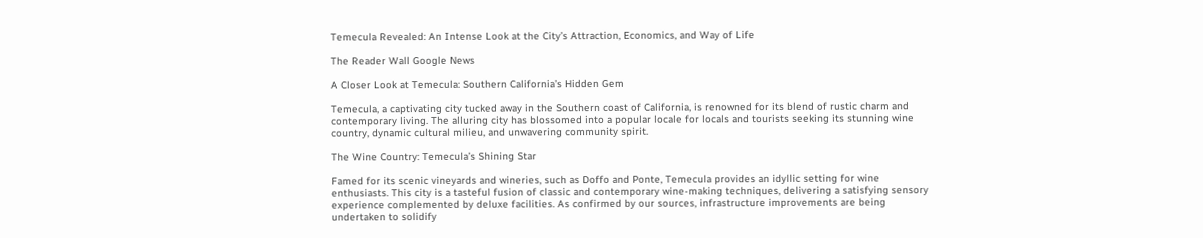Temecula Revealed: An Intense Look at the City’s Attraction, Economics, and Way of Life

The Reader Wall Google News

A Closer Look at Temecula: Southern California’s Hidden Gem

Temecula, a captivating city tucked away in the Southern coast of California, is renowned for its blend of rustic charm and contemporary living. The alluring city has blossomed into a popular locale for locals and tourists seeking its stunning wine country, dynamic cultural milieu, and unwavering community spirit.

The Wine Country: Temecula’s Shining Star

Famed for its scenic vineyards and wineries, such as Doffo and Ponte, Temecula provides an idyllic setting for wine enthusiasts. This city is a tasteful fusion of classic and contemporary wine-making techniques, delivering a satisfying sensory experience complemented by deluxe facilities. As confirmed by our sources, infrastructure improvements are being undertaken to solidify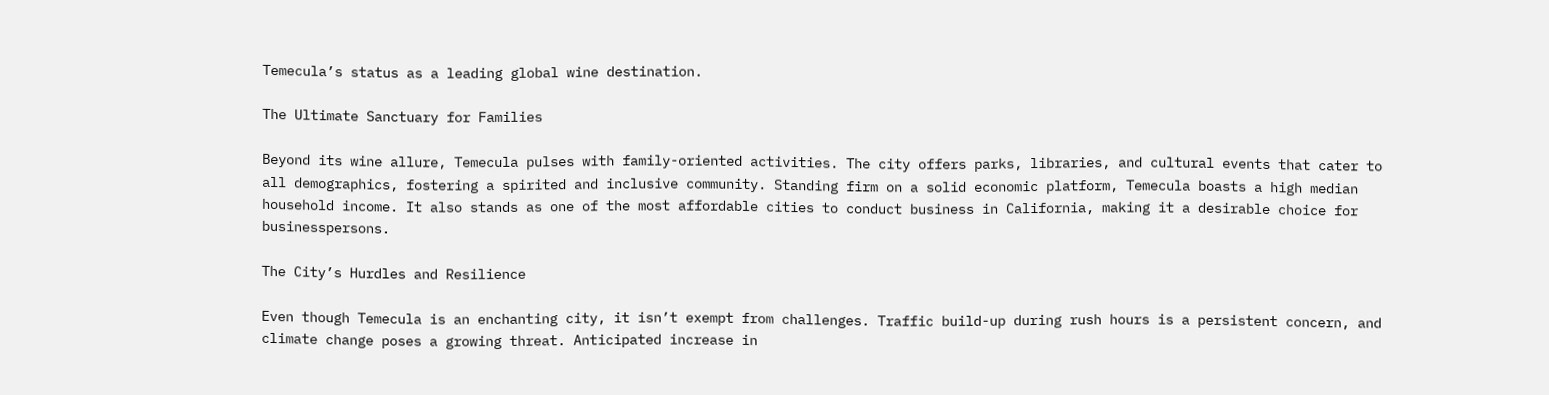Temecula’s status as a leading global wine destination.

The Ultimate Sanctuary for Families

Beyond its wine allure, Temecula pulses with family-oriented activities. The city offers parks, libraries, and cultural events that cater to all demographics, fostering a spirited and inclusive community. Standing firm on a solid economic platform, Temecula boasts a high median household income. It also stands as one of the most affordable cities to conduct business in California, making it a desirable choice for businesspersons.

The City’s Hurdles and Resilience

Even though Temecula is an enchanting city, it isn’t exempt from challenges. Traffic build-up during rush hours is a persistent concern, and climate change poses a growing threat. Anticipated increase in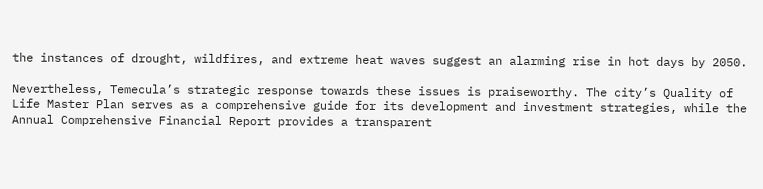the instances of drought, wildfires, and extreme heat waves suggest an alarming rise in hot days by 2050.

Nevertheless, Temecula’s strategic response towards these issues is praiseworthy. The city’s Quality of Life Master Plan serves as a comprehensive guide for its development and investment strategies, while the Annual Comprehensive Financial Report provides a transparent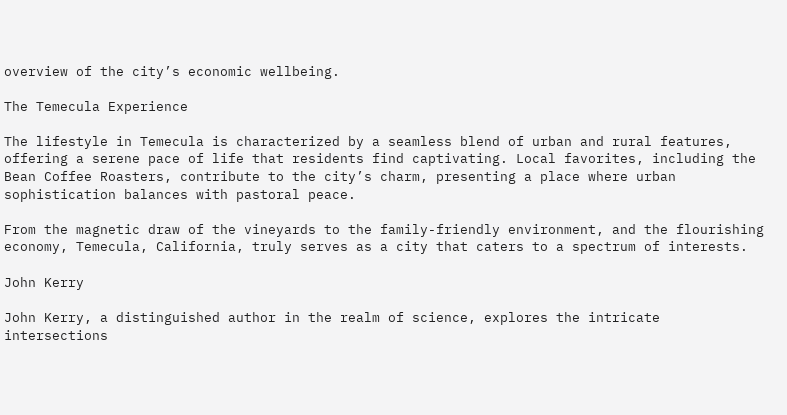overview of the city’s economic wellbeing.

The Temecula Experience

The lifestyle in Temecula is characterized by a seamless blend of urban and rural features, offering a serene pace of life that residents find captivating. Local favorites, including the Bean Coffee Roasters, contribute to the city’s charm, presenting a place where urban sophistication balances with pastoral peace.

From the magnetic draw of the vineyards to the family-friendly environment, and the flourishing economy, Temecula, California, truly serves as a city that caters to a spectrum of interests.

John Kerry

John Kerry, a distinguished author in the realm of science, explores the intricate intersections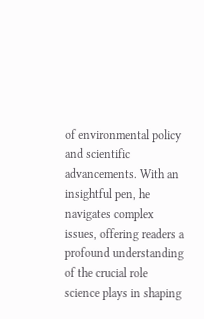of environmental policy and scientific advancements. With an insightful pen, he navigates complex issues, offering readers a profound understanding of the crucial role science plays in shaping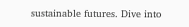sustainable futures. Dive into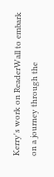Kerry's work on ReaderWall to embark on a journey through the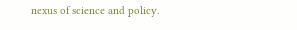nexus of science and policy.